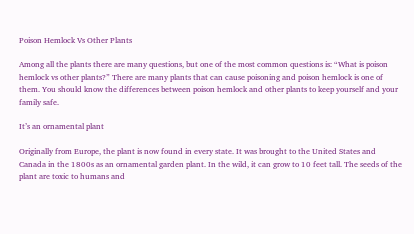Poison Hemlock Vs Other Plants

Among all the plants there are many questions, but one of the most common questions is: “What is poison hemlock vs other plants?” There are many plants that can cause poisoning and poison hemlock is one of them. You should know the differences between poison hemlock and other plants to keep yourself and your family safe.

It’s an ornamental plant

Originally from Europe, the plant is now found in every state. It was brought to the United States and Canada in the 1800s as an ornamental garden plant. In the wild, it can grow to 10 feet tall. The seeds of the plant are toxic to humans and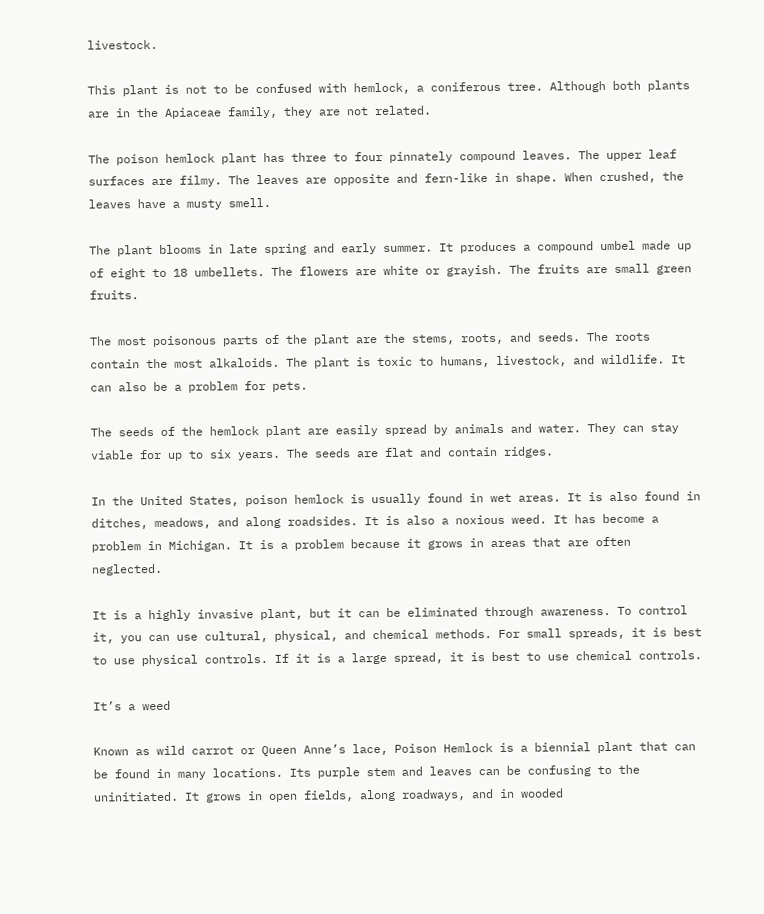livestock.

This plant is not to be confused with hemlock, a coniferous tree. Although both plants are in the Apiaceae family, they are not related.

The poison hemlock plant has three to four pinnately compound leaves. The upper leaf surfaces are filmy. The leaves are opposite and fern-like in shape. When crushed, the leaves have a musty smell.

The plant blooms in late spring and early summer. It produces a compound umbel made up of eight to 18 umbellets. The flowers are white or grayish. The fruits are small green fruits.

The most poisonous parts of the plant are the stems, roots, and seeds. The roots contain the most alkaloids. The plant is toxic to humans, livestock, and wildlife. It can also be a problem for pets.

The seeds of the hemlock plant are easily spread by animals and water. They can stay viable for up to six years. The seeds are flat and contain ridges.

In the United States, poison hemlock is usually found in wet areas. It is also found in ditches, meadows, and along roadsides. It is also a noxious weed. It has become a problem in Michigan. It is a problem because it grows in areas that are often neglected.

It is a highly invasive plant, but it can be eliminated through awareness. To control it, you can use cultural, physical, and chemical methods. For small spreads, it is best to use physical controls. If it is a large spread, it is best to use chemical controls.

It’s a weed

Known as wild carrot or Queen Anne’s lace, Poison Hemlock is a biennial plant that can be found in many locations. Its purple stem and leaves can be confusing to the uninitiated. It grows in open fields, along roadways, and in wooded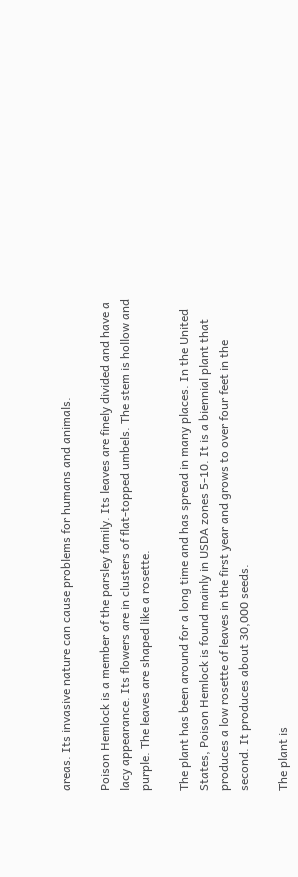areas. Its invasive nature can cause problems for humans and animals.

Poison Hemlock is a member of the parsley family. Its leaves are finely divided and have a lacy appearance. Its flowers are in clusters of flat-topped umbels. The stem is hollow and purple. The leaves are shaped like a rosette.

The plant has been around for a long time and has spread in many places. In the United States, Poison Hemlock is found mainly in USDA zones 5-10. It is a biennial plant that produces a low rosette of leaves in the first year and grows to over four feet in the second. It produces about 30,000 seeds.

The plant is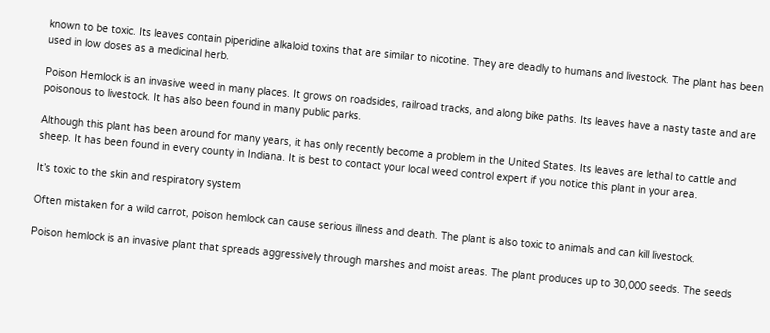known to be toxic. Its leaves contain piperidine alkaloid toxins that are similar to nicotine. They are deadly to humans and livestock. The plant has been used in low doses as a medicinal herb.

Poison Hemlock is an invasive weed in many places. It grows on roadsides, railroad tracks, and along bike paths. Its leaves have a nasty taste and are poisonous to livestock. It has also been found in many public parks.

Although this plant has been around for many years, it has only recently become a problem in the United States. Its leaves are lethal to cattle and sheep. It has been found in every county in Indiana. It is best to contact your local weed control expert if you notice this plant in your area.

It’s toxic to the skin and respiratory system

Often mistaken for a wild carrot, poison hemlock can cause serious illness and death. The plant is also toxic to animals and can kill livestock.

Poison hemlock is an invasive plant that spreads aggressively through marshes and moist areas. The plant produces up to 30,000 seeds. The seeds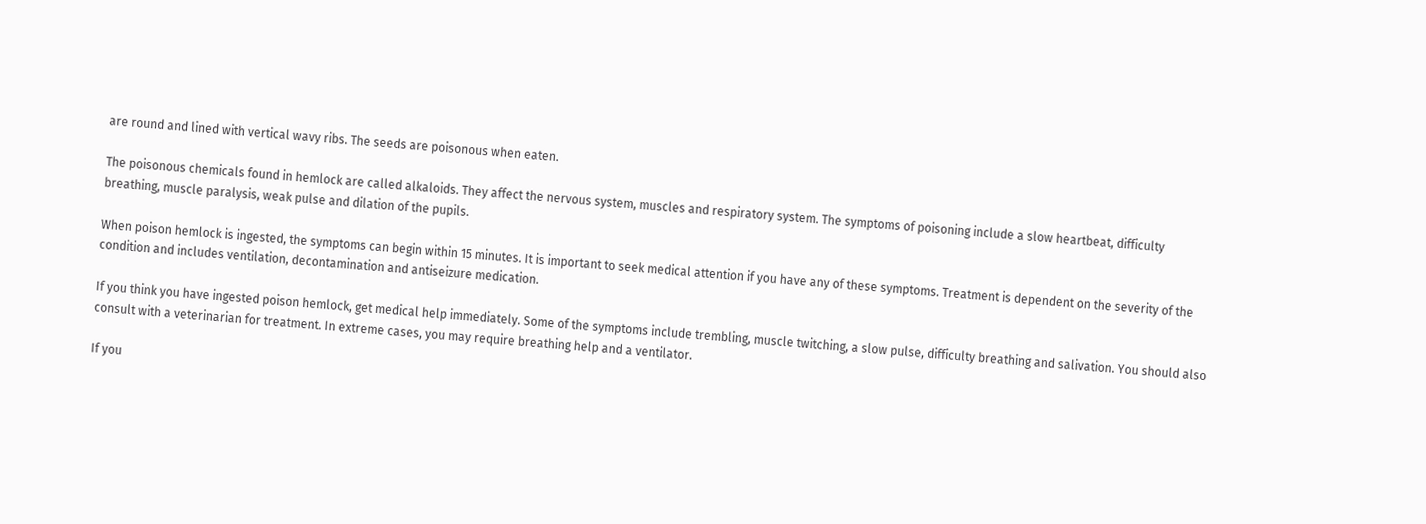are round and lined with vertical wavy ribs. The seeds are poisonous when eaten.

The poisonous chemicals found in hemlock are called alkaloids. They affect the nervous system, muscles and respiratory system. The symptoms of poisoning include a slow heartbeat, difficulty breathing, muscle paralysis, weak pulse and dilation of the pupils.

When poison hemlock is ingested, the symptoms can begin within 15 minutes. It is important to seek medical attention if you have any of these symptoms. Treatment is dependent on the severity of the condition and includes ventilation, decontamination and antiseizure medication.

If you think you have ingested poison hemlock, get medical help immediately. Some of the symptoms include trembling, muscle twitching, a slow pulse, difficulty breathing and salivation. You should also consult with a veterinarian for treatment. In extreme cases, you may require breathing help and a ventilator.

If you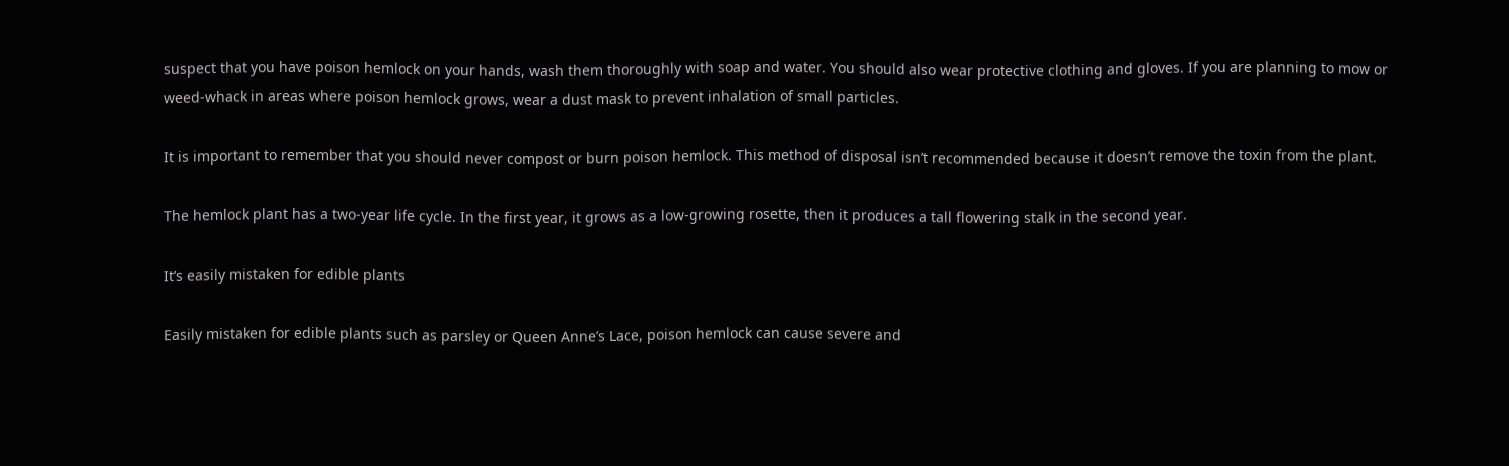suspect that you have poison hemlock on your hands, wash them thoroughly with soap and water. You should also wear protective clothing and gloves. If you are planning to mow or weed-whack in areas where poison hemlock grows, wear a dust mask to prevent inhalation of small particles.

It is important to remember that you should never compost or burn poison hemlock. This method of disposal isn’t recommended because it doesn’t remove the toxin from the plant.

The hemlock plant has a two-year life cycle. In the first year, it grows as a low-growing rosette, then it produces a tall flowering stalk in the second year.

It’s easily mistaken for edible plants

Easily mistaken for edible plants such as parsley or Queen Anne’s Lace, poison hemlock can cause severe and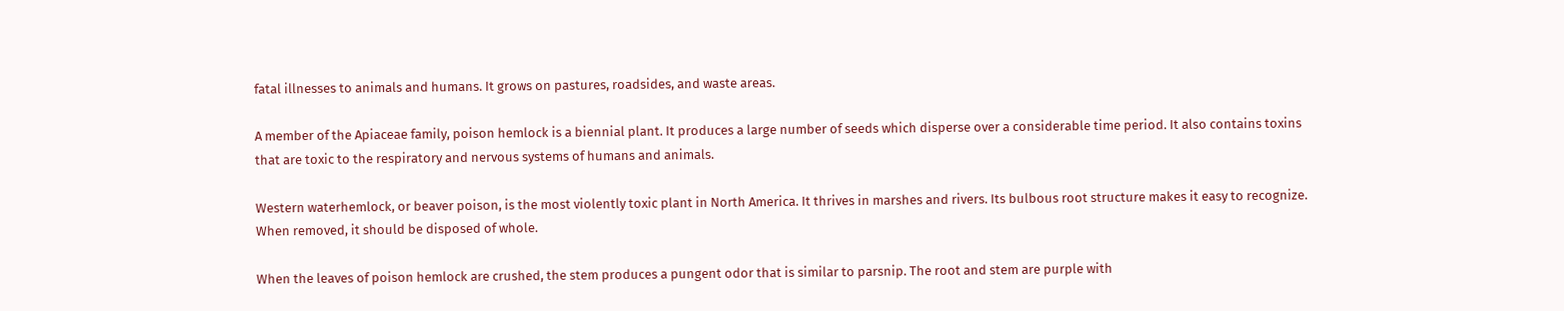fatal illnesses to animals and humans. It grows on pastures, roadsides, and waste areas.

A member of the Apiaceae family, poison hemlock is a biennial plant. It produces a large number of seeds which disperse over a considerable time period. It also contains toxins that are toxic to the respiratory and nervous systems of humans and animals.

Western waterhemlock, or beaver poison, is the most violently toxic plant in North America. It thrives in marshes and rivers. Its bulbous root structure makes it easy to recognize. When removed, it should be disposed of whole.

When the leaves of poison hemlock are crushed, the stem produces a pungent odor that is similar to parsnip. The root and stem are purple with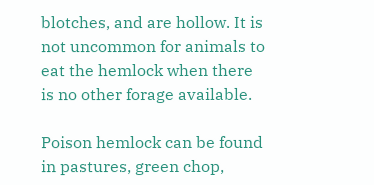blotches, and are hollow. It is not uncommon for animals to eat the hemlock when there is no other forage available.

Poison hemlock can be found in pastures, green chop,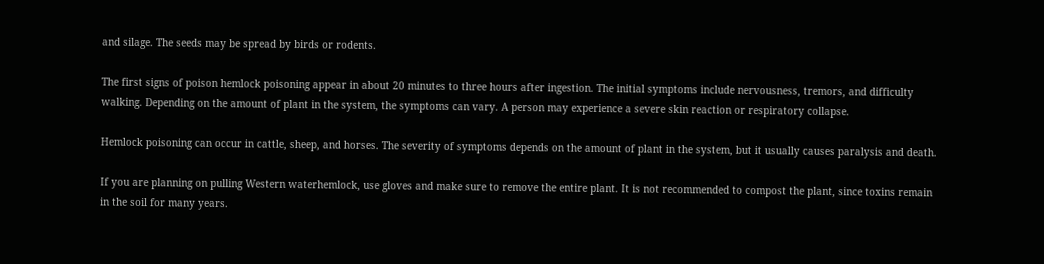and silage. The seeds may be spread by birds or rodents.

The first signs of poison hemlock poisoning appear in about 20 minutes to three hours after ingestion. The initial symptoms include nervousness, tremors, and difficulty walking. Depending on the amount of plant in the system, the symptoms can vary. A person may experience a severe skin reaction or respiratory collapse.

Hemlock poisoning can occur in cattle, sheep, and horses. The severity of symptoms depends on the amount of plant in the system, but it usually causes paralysis and death.

If you are planning on pulling Western waterhemlock, use gloves and make sure to remove the entire plant. It is not recommended to compost the plant, since toxins remain in the soil for many years.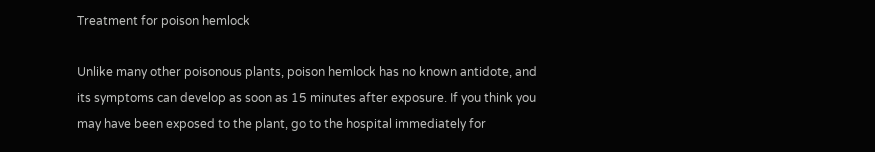Treatment for poison hemlock

Unlike many other poisonous plants, poison hemlock has no known antidote, and its symptoms can develop as soon as 15 minutes after exposure. If you think you may have been exposed to the plant, go to the hospital immediately for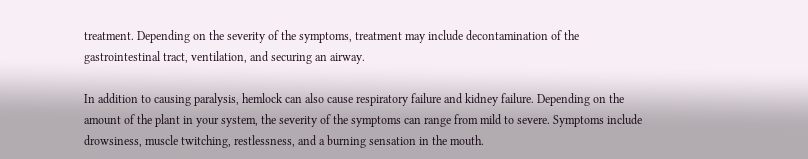treatment. Depending on the severity of the symptoms, treatment may include decontamination of the gastrointestinal tract, ventilation, and securing an airway.

In addition to causing paralysis, hemlock can also cause respiratory failure and kidney failure. Depending on the amount of the plant in your system, the severity of the symptoms can range from mild to severe. Symptoms include drowsiness, muscle twitching, restlessness, and a burning sensation in the mouth.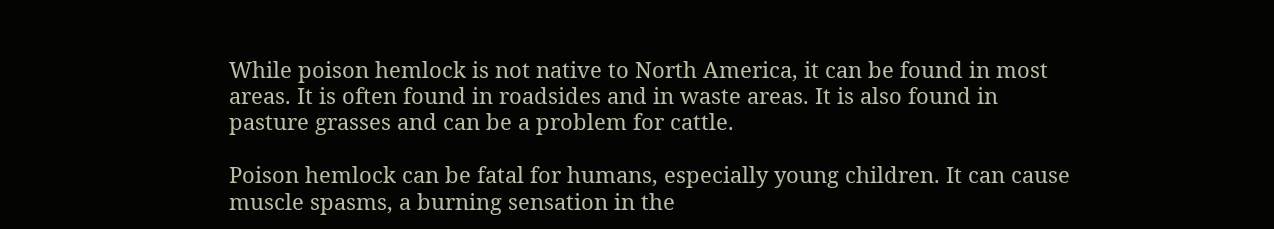While poison hemlock is not native to North America, it can be found in most areas. It is often found in roadsides and in waste areas. It is also found in pasture grasses and can be a problem for cattle.

Poison hemlock can be fatal for humans, especially young children. It can cause muscle spasms, a burning sensation in the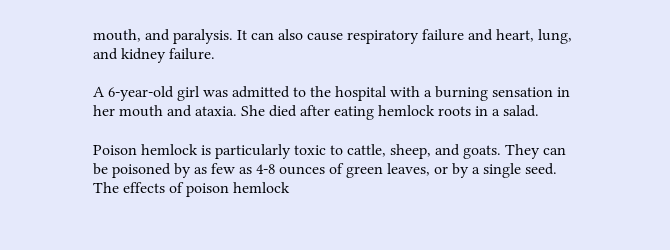mouth, and paralysis. It can also cause respiratory failure and heart, lung, and kidney failure.

A 6-year-old girl was admitted to the hospital with a burning sensation in her mouth and ataxia. She died after eating hemlock roots in a salad.

Poison hemlock is particularly toxic to cattle, sheep, and goats. They can be poisoned by as few as 4-8 ounces of green leaves, or by a single seed. The effects of poison hemlock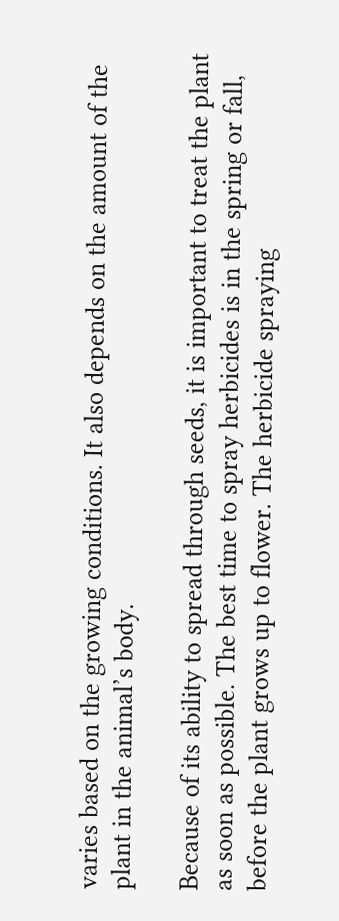varies based on the growing conditions. It also depends on the amount of the plant in the animal’s body.

Because of its ability to spread through seeds, it is important to treat the plant as soon as possible. The best time to spray herbicides is in the spring or fall, before the plant grows up to flower. The herbicide spraying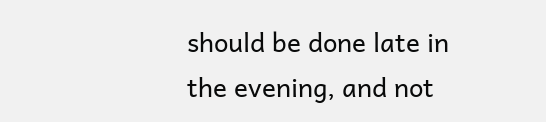should be done late in the evening, and not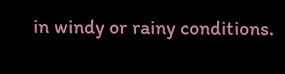in windy or rainy conditions.